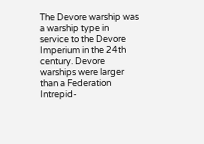The Devore warship was a warship type in service to the Devore Imperium in the 24th century. Devore warships were larger than a Federation Intrepid-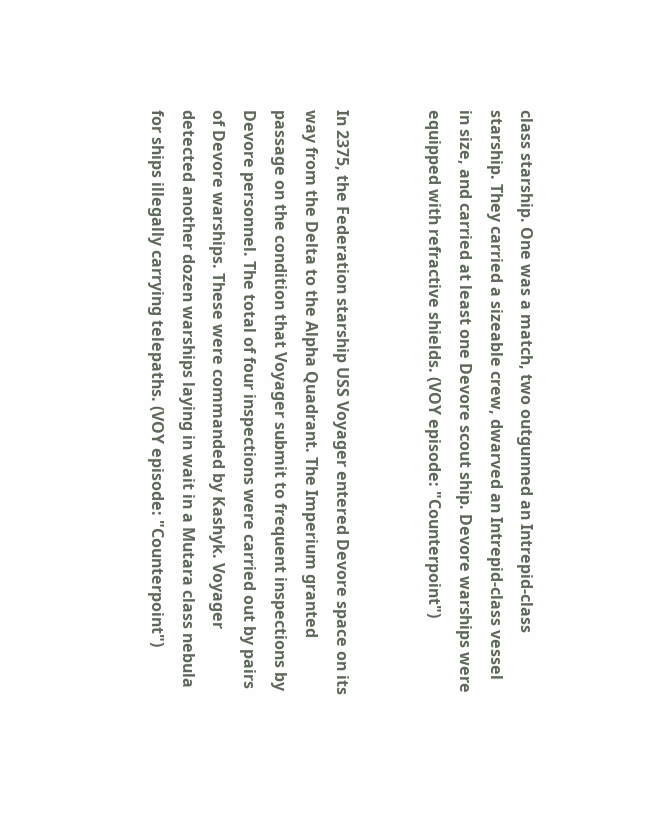class starship. One was a match, two outgunned an Intrepid-class starship. They carried a sizeable crew, dwarved an Intrepid-class vessel in size, and carried at least one Devore scout ship. Devore warships were equipped with refractive shields. (VOY episode: "Counterpoint")


In 2375, the Federation starship USS Voyager entered Devore space on its way from the Delta to the Alpha Quadrant. The Imperium granted passage on the condition that Voyager submit to frequent inspections by Devore personnel. The total of four inspections were carried out by pairs of Devore warships. These were commanded by Kashyk. Voyager detected another dozen warships laying in wait in a Mutara class nebula for ships illegally carrying telepaths. (VOY episode: "Counterpoint")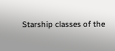Starship classes of the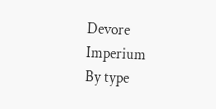Devore Imperium
By type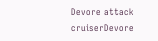Devore attack cruiserDevore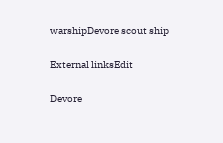warshipDevore scout ship

External linksEdit

Devore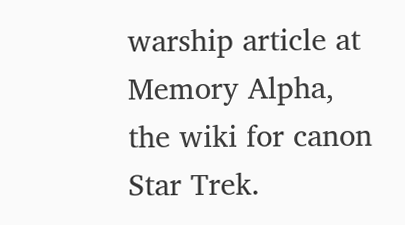warship article at Memory Alpha, the wiki for canon Star Trek.